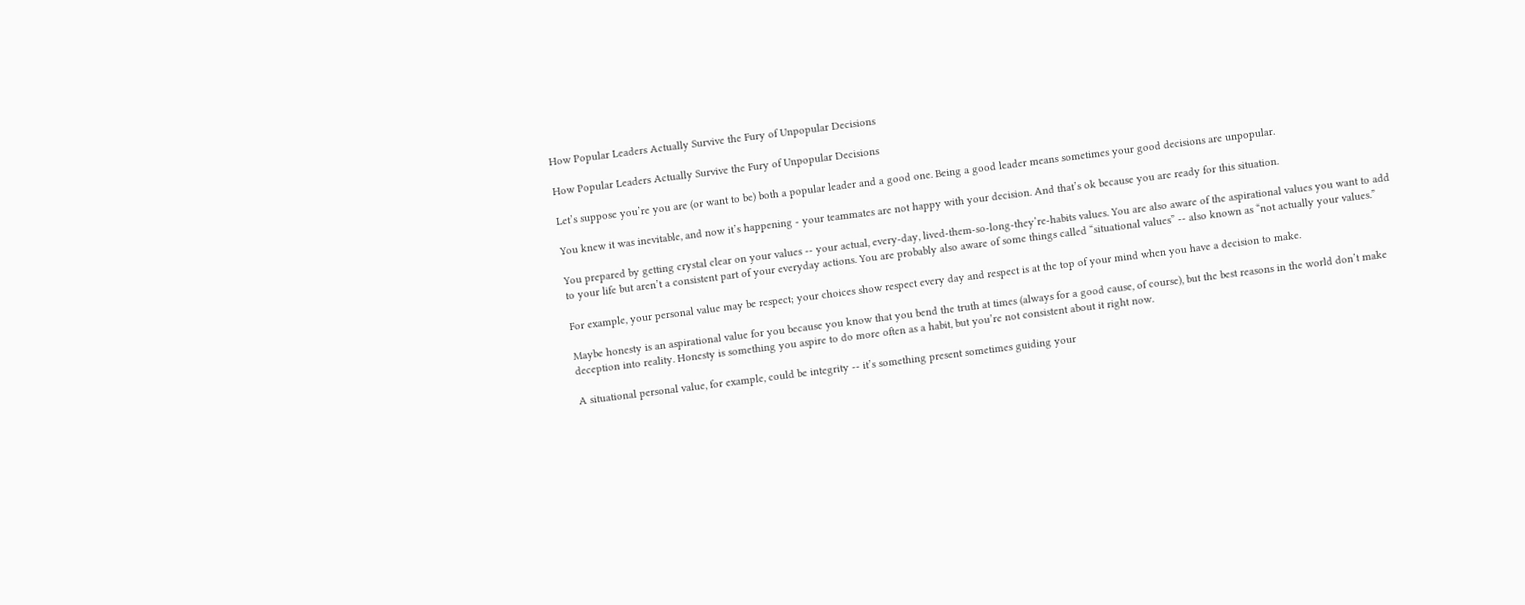How Popular Leaders Actually Survive the Fury of Unpopular Decisions

How Popular Leaders Actually Survive the Fury of Unpopular Decisions

Let’s suppose you’re you are (or want to be) both a popular leader and a good one. Being a good leader means sometimes your good decisions are unpopular.

You knew it was inevitable, and now it’s happening - your teammates are not happy with your decision. And that’s ok because you are ready for this situation.

You prepared by getting crystal clear on your values -- your actual, every-day, lived-them-so-long-they’re-habits values. You are also aware of the aspirational values you want to add to your life but aren’t a consistent part of your everyday actions. You are probably also aware of some things called “situational values” -- also known as “not actually your values.”

For example, your personal value may be respect; your choices show respect every day and respect is at the top of your mind when you have a decision to make.

Maybe honesty is an aspirational value for you because you know that you bend the truth at times (always for a good cause, of course), but the best reasons in the world don’t make deception into reality. Honesty is something you aspire to do more often as a habit, but you’re not consistent about it right now.

A situational personal value, for example, could be integrity -- it’s something present sometimes guiding your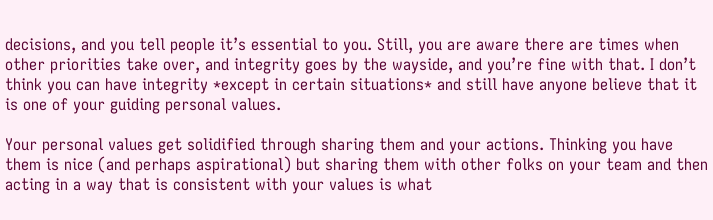decisions, and you tell people it’s essential to you. Still, you are aware there are times when other priorities take over, and integrity goes by the wayside, and you’re fine with that. I don’t think you can have integrity *except in certain situations* and still have anyone believe that it is one of your guiding personal values.

Your personal values get solidified through sharing them and your actions. Thinking you have them is nice (and perhaps aspirational) but sharing them with other folks on your team and then acting in a way that is consistent with your values is what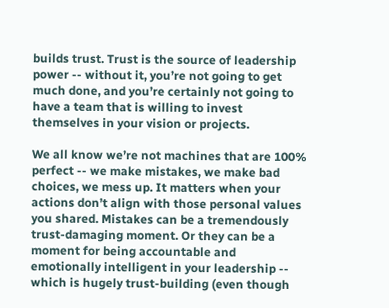builds trust. Trust is the source of leadership power -- without it, you’re not going to get much done, and you’re certainly not going to have a team that is willing to invest themselves in your vision or projects.

We all know we’re not machines that are 100% perfect -- we make mistakes, we make bad choices, we mess up. It matters when your actions don’t align with those personal values you shared. Mistakes can be a tremendously trust-damaging moment. Or they can be a moment for being accountable and emotionally intelligent in your leadership -- which is hugely trust-building (even though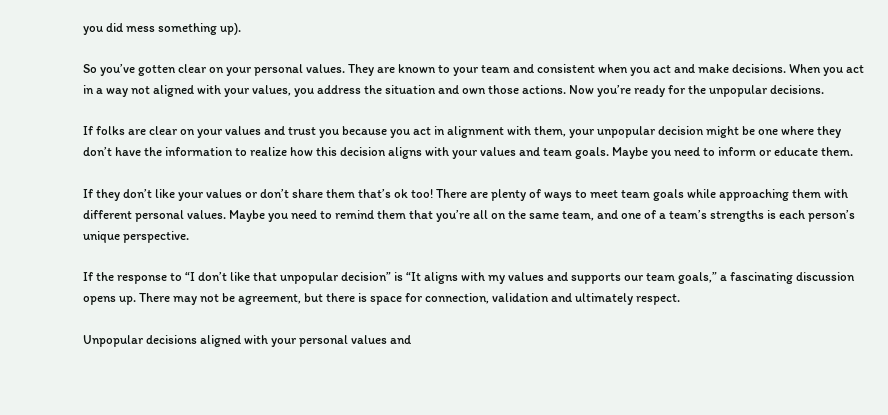you did mess something up).

So you’ve gotten clear on your personal values. They are known to your team and consistent when you act and make decisions. When you act in a way not aligned with your values, you address the situation and own those actions. Now you’re ready for the unpopular decisions.

If folks are clear on your values and trust you because you act in alignment with them, your unpopular decision might be one where they don’t have the information to realize how this decision aligns with your values and team goals. Maybe you need to inform or educate them.

If they don’t like your values or don’t share them that’s ok too! There are plenty of ways to meet team goals while approaching them with different personal values. Maybe you need to remind them that you’re all on the same team, and one of a team’s strengths is each person’s unique perspective.

If the response to “I don’t like that unpopular decision” is “It aligns with my values and supports our team goals,” a fascinating discussion opens up. There may not be agreement, but there is space for connection, validation and ultimately respect.

Unpopular decisions aligned with your personal values and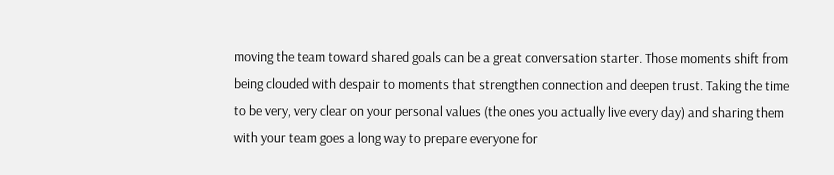moving the team toward shared goals can be a great conversation starter. Those moments shift from being clouded with despair to moments that strengthen connection and deepen trust. Taking the time to be very, very clear on your personal values (the ones you actually live every day) and sharing them with your team goes a long way to prepare everyone for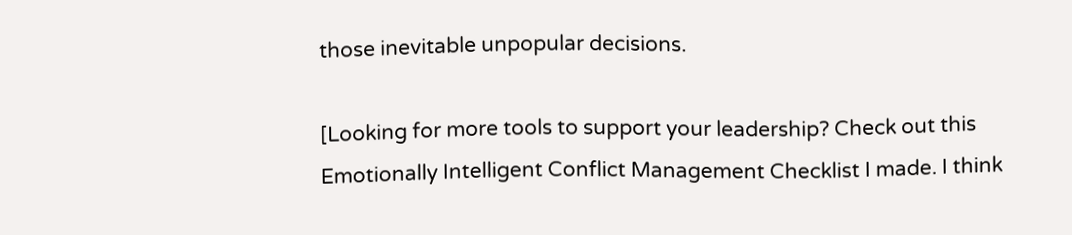those inevitable unpopular decisions.

[Looking for more tools to support your leadership? Check out this Emotionally Intelligent Conflict Management Checklist I made. I think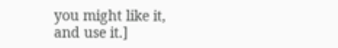you might like it, and use it.]